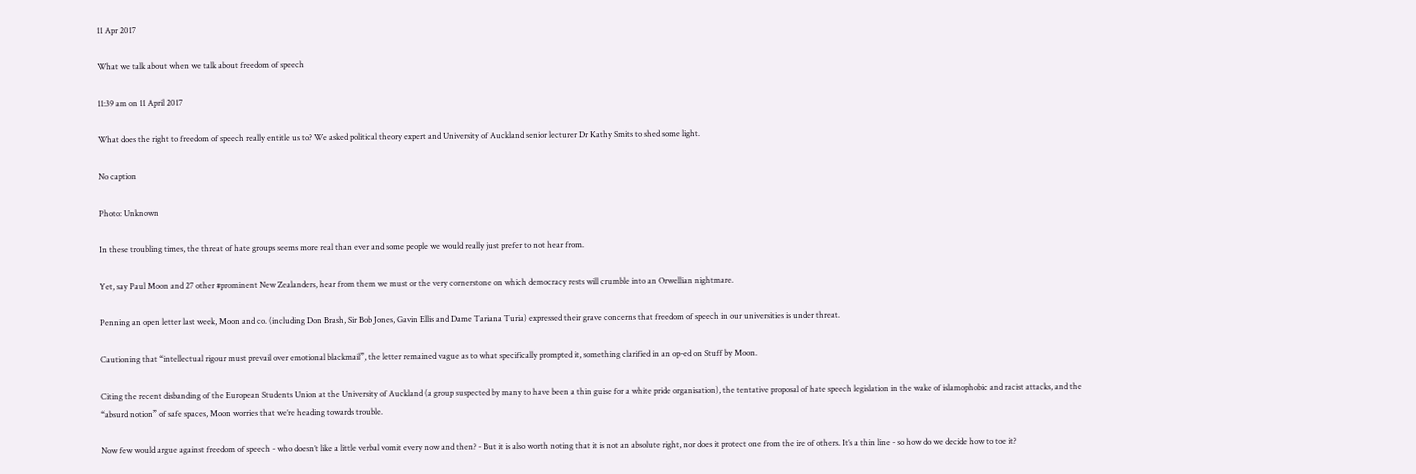11 Apr 2017

What we talk about when we talk about freedom of speech

11:39 am on 11 April 2017

What does the right to freedom of speech really entitle us to? We asked political theory expert and University of Auckland senior lecturer Dr Kathy Smits to shed some light.

No caption

Photo: Unknown

In these troubling times, the threat of hate groups seems more real than ever and some people we would really just prefer to not hear from.

Yet, say Paul Moon and 27 other #prominent New Zealanders, hear from them we must or the very cornerstone on which democracy rests will crumble into an Orwellian nightmare.

Penning an open letter last week, Moon and co. (including Don Brash, Sir Bob Jones, Gavin Ellis and Dame Tariana Turia) expressed their grave concerns that freedom of speech in our universities is under threat.

Cautioning that “intellectual rigour must prevail over emotional blackmail”, the letter remained vague as to what specifically prompted it, something clarified in an op-ed on Stuff by Moon.

Citing the recent disbanding of the European Students Union at the University of Auckland (a group suspected by many to have been a thin guise for a white pride organisation), the tentative proposal of hate speech legislation in the wake of islamophobic and racist attacks, and the “absurd notion” of safe spaces, Moon worries that we’re heading towards trouble.

Now few would argue against freedom of speech - who doesn’t like a little verbal vomit every now and then? - But it is also worth noting that it is not an absolute right, nor does it protect one from the ire of others. It’s a thin line - so how do we decide how to toe it?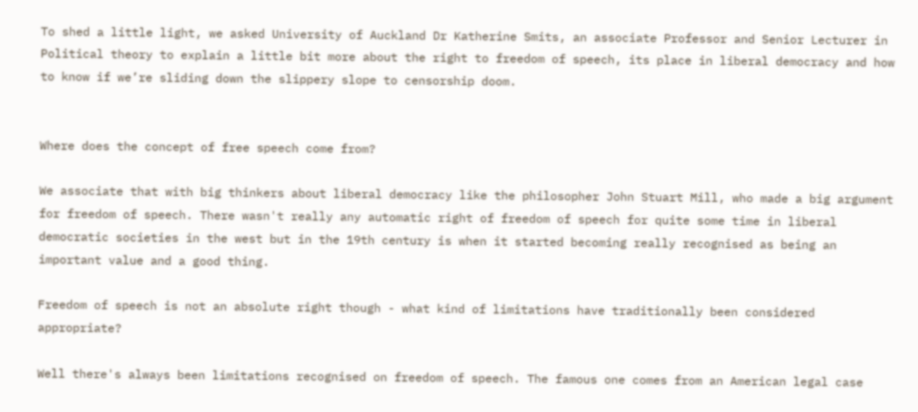To shed a little light, we asked University of Auckland Dr Katherine Smits, an associate Professor and Senior Lecturer in Political theory to explain a little bit more about the right to freedom of speech, its place in liberal democracy and how to know if we’re sliding down the slippery slope to censorship doom.


Where does the concept of free speech come from?

We associate that with big thinkers about liberal democracy like the philosopher John Stuart Mill, who made a big argument for freedom of speech. There wasn't really any automatic right of freedom of speech for quite some time in liberal democratic societies in the west but in the 19th century is when it started becoming really recognised as being an important value and a good thing.

Freedom of speech is not an absolute right though - what kind of limitations have traditionally been considered appropriate?

Well there's always been limitations recognised on freedom of speech. The famous one comes from an American legal case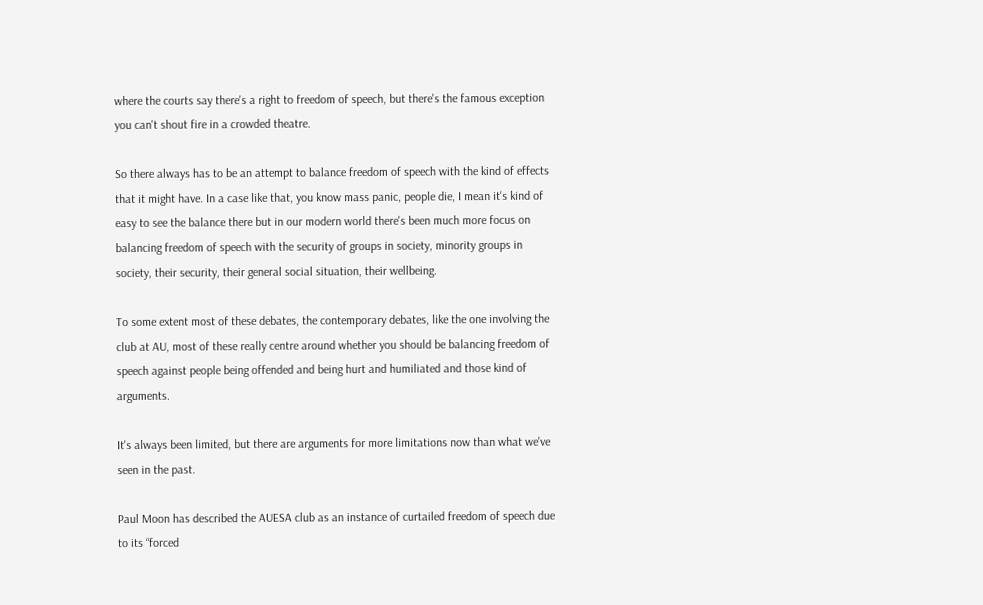where the courts say there's a right to freedom of speech, but there's the famous exception you can't shout fire in a crowded theatre.

So there always has to be an attempt to balance freedom of speech with the kind of effects that it might have. In a case like that, you know mass panic, people die, I mean it's kind of easy to see the balance there but in our modern world there's been much more focus on balancing freedom of speech with the security of groups in society, minority groups in society, their security, their general social situation, their wellbeing.

To some extent most of these debates, the contemporary debates, like the one involving the club at AU, most of these really centre around whether you should be balancing freedom of speech against people being offended and being hurt and humiliated and those kind of arguments.

It's always been limited, but there are arguments for more limitations now than what we've seen in the past.

Paul Moon has described the AUESA club as an instance of curtailed freedom of speech due to its “forced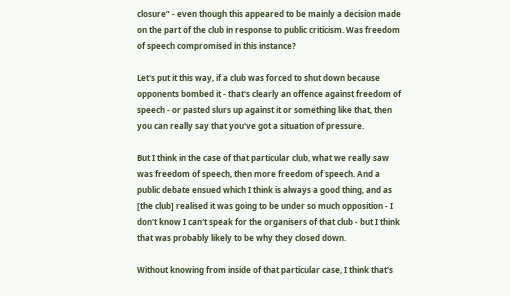closure” - even though this appeared to be mainly a decision made on the part of the club in response to public criticism. Was freedom of speech compromised in this instance?

Let's put it this way, if a club was forced to shut down because opponents bombed it - that's clearly an offence against freedom of speech - or pasted slurs up against it or something like that, then you can really say that you've got a situation of pressure.

But I think in the case of that particular club, what we really saw was freedom of speech, then more freedom of speech. And a public debate ensued which I think is always a good thing, and as [the club] realised it was going to be under so much opposition - I don't know I can't speak for the organisers of that club - but I think that was probably likely to be why they closed down.

Without knowing from inside of that particular case, I think that's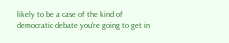likely to be a case of the kind of democratic debate you're going to get in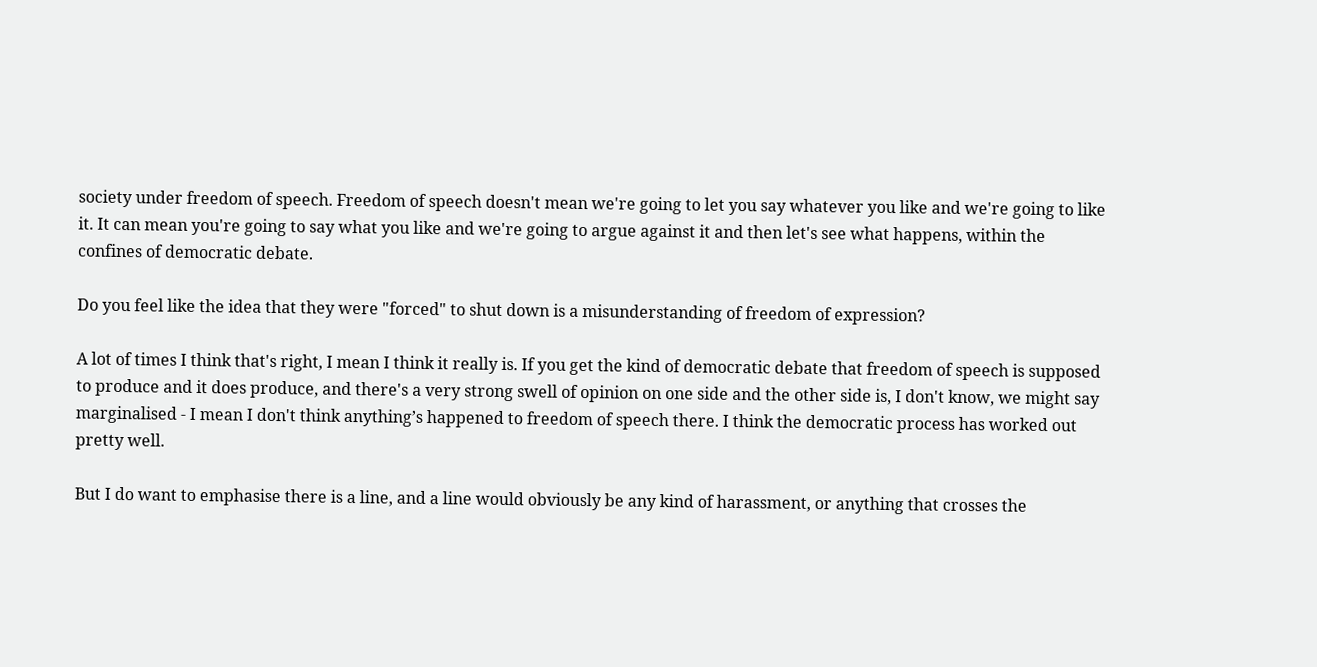society under freedom of speech. Freedom of speech doesn't mean we're going to let you say whatever you like and we're going to like it. It can mean you're going to say what you like and we're going to argue against it and then let's see what happens, within the confines of democratic debate.

Do you feel like the idea that they were "forced" to shut down is a misunderstanding of freedom of expression?

A lot of times I think that's right, I mean I think it really is. If you get the kind of democratic debate that freedom of speech is supposed to produce and it does produce, and there's a very strong swell of opinion on one side and the other side is, I don't know, we might say marginalised - I mean I don't think anything’s happened to freedom of speech there. I think the democratic process has worked out pretty well.

But I do want to emphasise there is a line, and a line would obviously be any kind of harassment, or anything that crosses the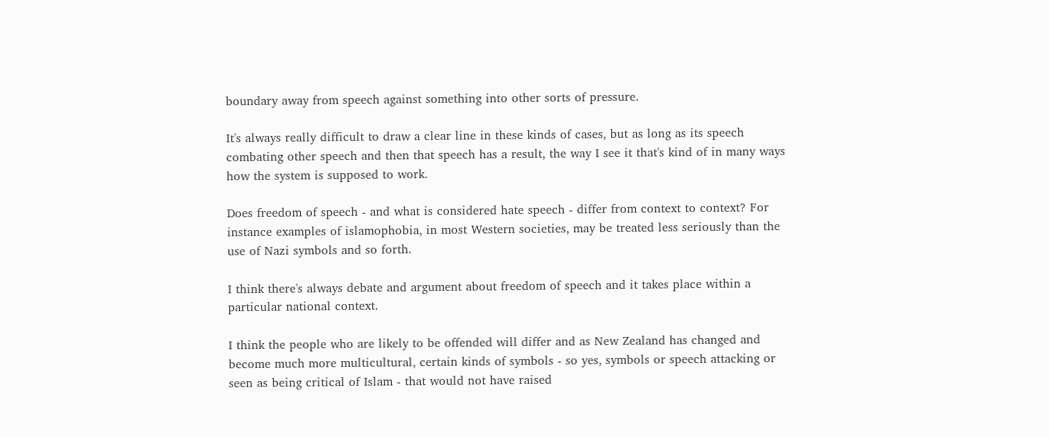boundary away from speech against something into other sorts of pressure.

It's always really difficult to draw a clear line in these kinds of cases, but as long as its speech combating other speech and then that speech has a result, the way I see it that's kind of in many ways how the system is supposed to work.

Does freedom of speech - and what is considered hate speech - differ from context to context? For instance examples of islamophobia, in most Western societies, may be treated less seriously than the use of Nazi symbols and so forth.

I think there's always debate and argument about freedom of speech and it takes place within a particular national context.

I think the people who are likely to be offended will differ and as New Zealand has changed and become much more multicultural, certain kinds of symbols - so yes, symbols or speech attacking or seen as being critical of Islam - that would not have raised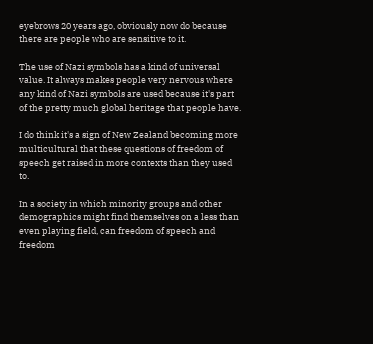eyebrows 20 years ago, obviously now do because there are people who are sensitive to it.

The use of Nazi symbols has a kind of universal value. It always makes people very nervous where any kind of Nazi symbols are used because it's part of the pretty much global heritage that people have.

I do think it's a sign of New Zealand becoming more multicultural that these questions of freedom of speech get raised in more contexts than they used to.

In a society in which minority groups and other demographics might find themselves on a less than even playing field, can freedom of speech and freedom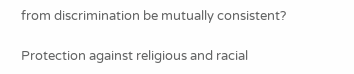from discrimination be mutually consistent?

Protection against religious and racial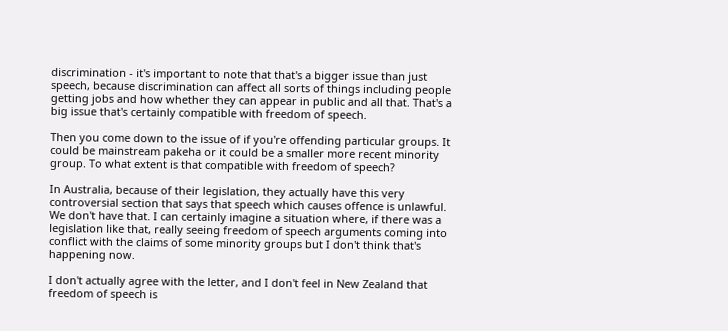discrimination - it's important to note that that's a bigger issue than just speech, because discrimination can affect all sorts of things including people getting jobs and how whether they can appear in public and all that. That's a big issue that's certainly compatible with freedom of speech.

Then you come down to the issue of if you're offending particular groups. It could be mainstream pakeha or it could be a smaller more recent minority group. To what extent is that compatible with freedom of speech?

In Australia, because of their legislation, they actually have this very controversial section that says that speech which causes offence is unlawful. We don't have that. I can certainly imagine a situation where, if there was a legislation like that, really seeing freedom of speech arguments coming into conflict with the claims of some minority groups but I don't think that's happening now.

I don't actually agree with the letter, and I don't feel in New Zealand that freedom of speech is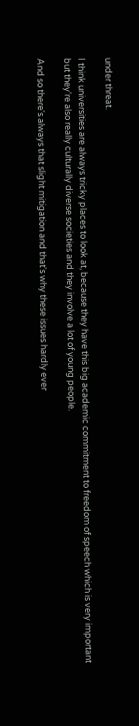under threat.

I think universities are always tricky places to look at, because they have this big academic commitment to freedom of speech which is very important but they're also really culturally diverse societies and they involve a lot of young people.

And so there's always that slight mitigation and that's why these issues hardly ever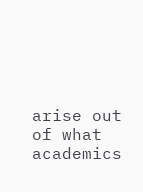arise out of what academics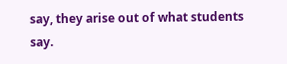say, they arise out of what students say.